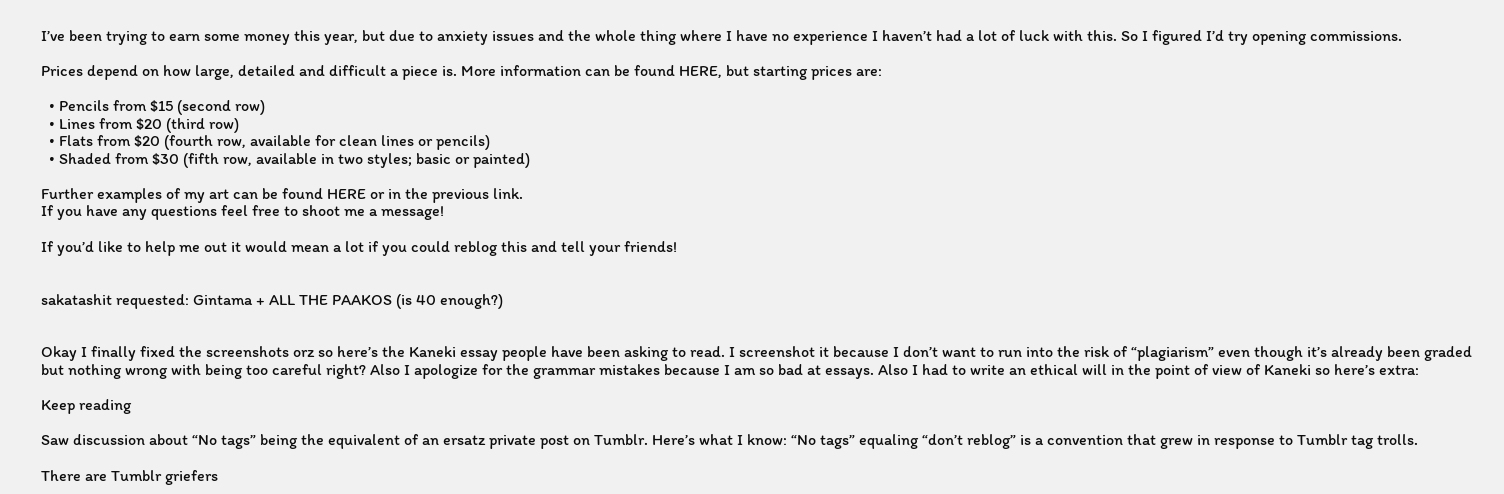I’ve been trying to earn some money this year, but due to anxiety issues and the whole thing where I have no experience I haven’t had a lot of luck with this. So I figured I’d try opening commissions.

Prices depend on how large, detailed and difficult a piece is. More information can be found HERE, but starting prices are:

  • Pencils from $15 (second row)
  • Lines from $20 (third row)
  • Flats from $20 (fourth row, available for clean lines or pencils)
  • Shaded from $30 (fifth row, available in two styles; basic or painted)

Further examples of my art can be found HERE or in the previous link.
If you have any questions feel free to shoot me a message!

If you’d like to help me out it would mean a lot if you could reblog this and tell your friends!


sakatashit requested: Gintama + ALL THE PAAKOS (is 40 enough?)


Okay I finally fixed the screenshots orz so here’s the Kaneki essay people have been asking to read. I screenshot it because I don’t want to run into the risk of “plagiarism” even though it’s already been graded but nothing wrong with being too careful right? Also I apologize for the grammar mistakes because I am so bad at essays. Also I had to write an ethical will in the point of view of Kaneki so here’s extra:

Keep reading

Saw discussion about “No tags” being the equivalent of an ersatz private post on Tumblr. Here’s what I know: “No tags” equaling “don’t reblog” is a convention that grew in response to Tumblr tag trolls.

There are Tumblr griefers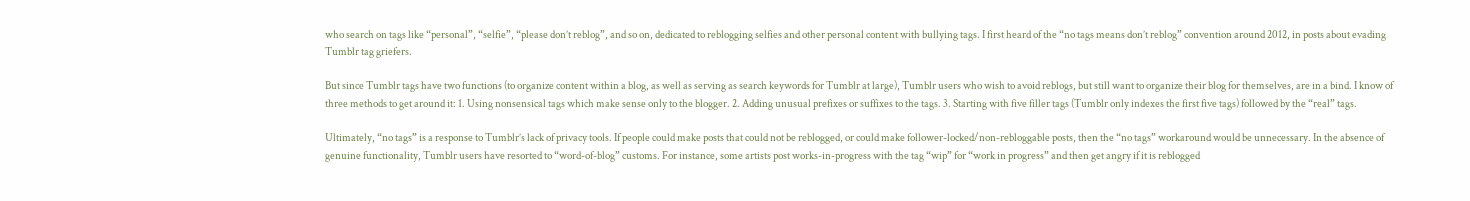who search on tags like “personal”, “selfie”, “please don’t reblog”, and so on, dedicated to reblogging selfies and other personal content with bullying tags. I first heard of the “no tags means don’t reblog” convention around 2012, in posts about evading Tumblr tag griefers.

But since Tumblr tags have two functions (to organize content within a blog, as well as serving as search keywords for Tumblr at large), Tumblr users who wish to avoid reblogs, but still want to organize their blog for themselves, are in a bind. I know of three methods to get around it: 1. Using nonsensical tags which make sense only to the blogger. 2. Adding unusual prefixes or suffixes to the tags. 3. Starting with five filler tags (Tumblr only indexes the first five tags) followed by the “real” tags.

Ultimately, “no tags” is a response to Tumblr’s lack of privacy tools. If people could make posts that could not be reblogged, or could make follower-locked/non-rebloggable posts, then the “no tags” workaround would be unnecessary. In the absence of genuine functionality, Tumblr users have resorted to “word-of-blog” customs. For instance, some artists post works-in-progress with the tag “wip” for “work in progress” and then get angry if it is reblogged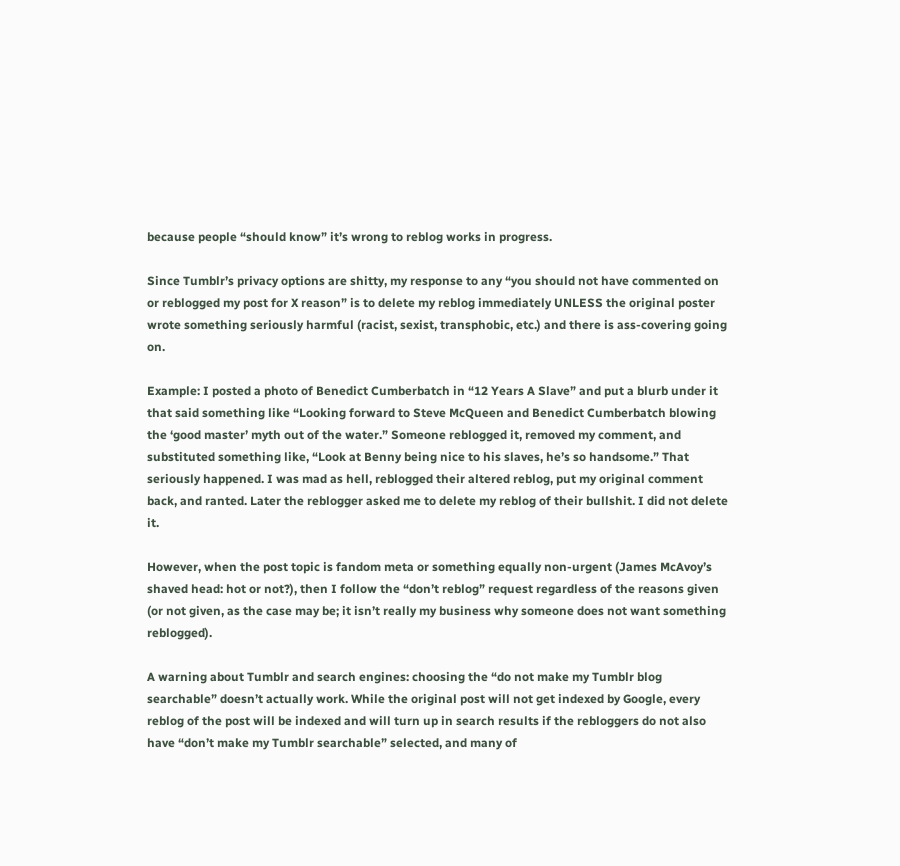because people “should know” it’s wrong to reblog works in progress.

Since Tumblr’s privacy options are shitty, my response to any “you should not have commented on or reblogged my post for X reason” is to delete my reblog immediately UNLESS the original poster wrote something seriously harmful (racist, sexist, transphobic, etc.) and there is ass-covering going on.

Example: I posted a photo of Benedict Cumberbatch in “12 Years A Slave” and put a blurb under it that said something like “Looking forward to Steve McQueen and Benedict Cumberbatch blowing the ‘good master’ myth out of the water.” Someone reblogged it, removed my comment, and substituted something like, “Look at Benny being nice to his slaves, he’s so handsome.” That seriously happened. I was mad as hell, reblogged their altered reblog, put my original comment back, and ranted. Later the reblogger asked me to delete my reblog of their bullshit. I did not delete it.

However, when the post topic is fandom meta or something equally non-urgent (James McAvoy’s shaved head: hot or not?), then I follow the “don’t reblog” request regardless of the reasons given (or not given, as the case may be; it isn’t really my business why someone does not want something reblogged).

A warning about Tumblr and search engines: choosing the “do not make my Tumblr blog searchable” doesn’t actually work. While the original post will not get indexed by Google, every reblog of the post will be indexed and will turn up in search results if the rebloggers do not also have “don’t make my Tumblr searchable” selected, and many of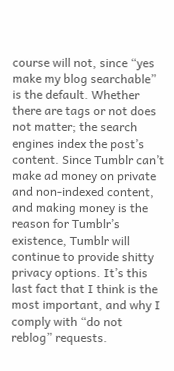course will not, since “yes make my blog searchable” is the default. Whether there are tags or not does not matter; the search engines index the post’s content. Since Tumblr can’t make ad money on private and non-indexed content, and making money is the reason for Tumblr’s existence, Tumblr will continue to provide shitty privacy options. It’s this last fact that I think is the most important, and why I comply with “do not reblog” requests.